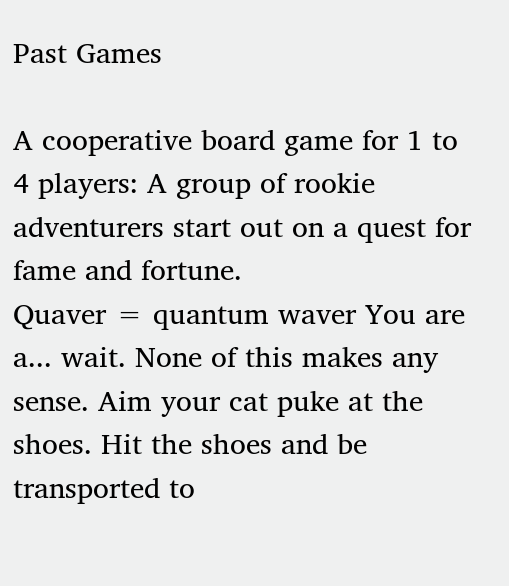Past Games

A cooperative board game for 1 to 4 players: A group of rookie adventurers start out on a quest for fame and fortune.
Quaver = quantum waver You are a... wait. None of this makes any sense. Aim your cat puke at the shoes. Hit the shoes and be transported to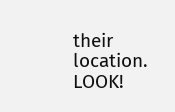their location. LOOK!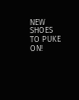NEW SHOES TO PUKE ON!